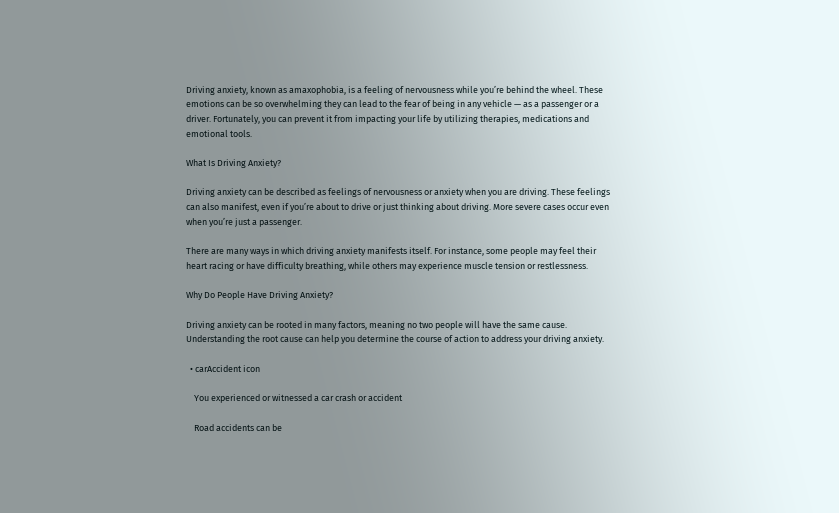Driving anxiety, known as amaxophobia, is a feeling of nervousness while you’re behind the wheel. These emotions can be so overwhelming they can lead to the fear of being in any vehicle — as a passenger or a driver. Fortunately, you can prevent it from impacting your life by utilizing therapies, medications and emotional tools.

What Is Driving Anxiety?

Driving anxiety can be described as feelings of nervousness or anxiety when you are driving. These feelings can also manifest, even if you’re about to drive or just thinking about driving. More severe cases occur even when you’re just a passenger.

There are many ways in which driving anxiety manifests itself. For instance, some people may feel their heart racing or have difficulty breathing, while others may experience muscle tension or restlessness.

Why Do People Have Driving Anxiety?

Driving anxiety can be rooted in many factors, meaning no two people will have the same cause. Understanding the root cause can help you determine the course of action to address your driving anxiety.

  • carAccident icon

    You experienced or witnessed a car crash or accident

    Road accidents can be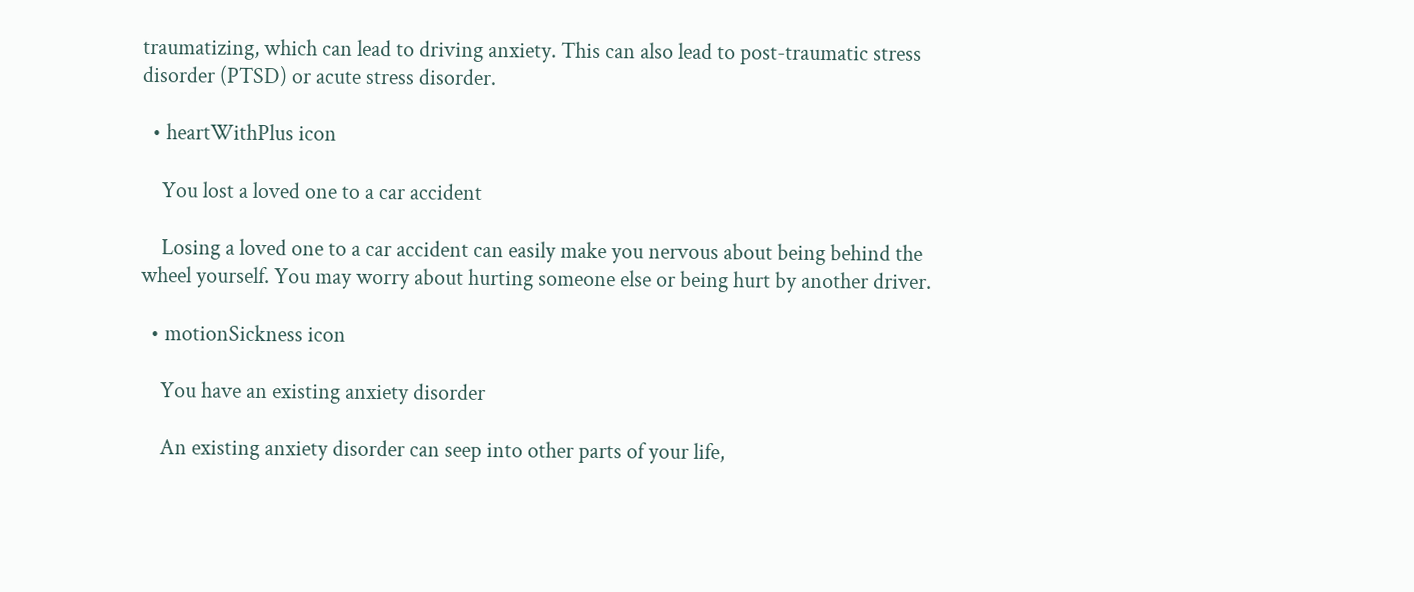traumatizing, which can lead to driving anxiety. This can also lead to post-traumatic stress disorder (PTSD) or acute stress disorder.

  • heartWithPlus icon

    You lost a loved one to a car accident

    Losing a loved one to a car accident can easily make you nervous about being behind the wheel yourself. You may worry about hurting someone else or being hurt by another driver.

  • motionSickness icon

    You have an existing anxiety disorder

    An existing anxiety disorder can seep into other parts of your life,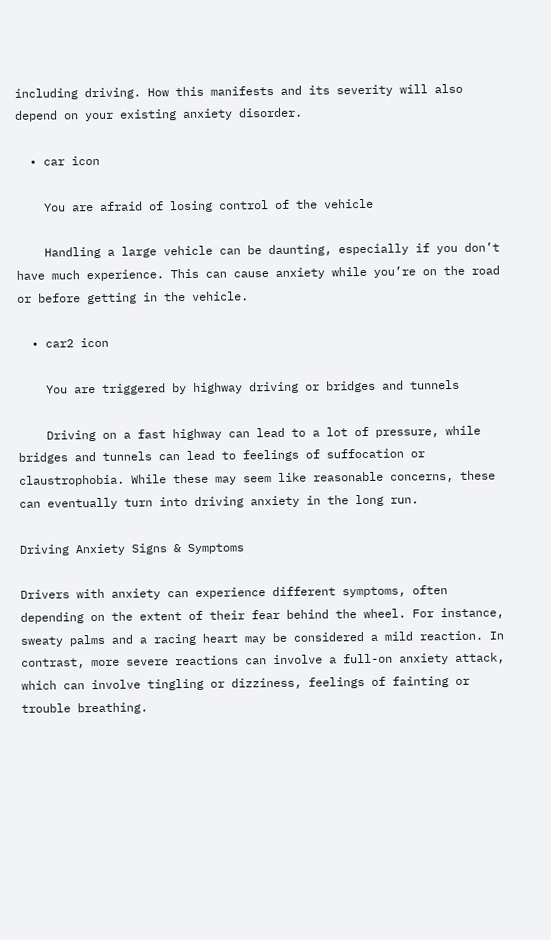including driving. How this manifests and its severity will also depend on your existing anxiety disorder.

  • car icon

    You are afraid of losing control of the vehicle

    Handling a large vehicle can be daunting, especially if you don’t have much experience. This can cause anxiety while you’re on the road or before getting in the vehicle.

  • car2 icon

    You are triggered by highway driving or bridges and tunnels

    Driving on a fast highway can lead to a lot of pressure, while bridges and tunnels can lead to feelings of suffocation or claustrophobia. While these may seem like reasonable concerns, these can eventually turn into driving anxiety in the long run.

Driving Anxiety Signs & Symptoms

Drivers with anxiety can experience different symptoms, often depending on the extent of their fear behind the wheel. For instance, sweaty palms and a racing heart may be considered a mild reaction. In contrast, more severe reactions can involve a full-on anxiety attack, which can involve tingling or dizziness, feelings of fainting or trouble breathing.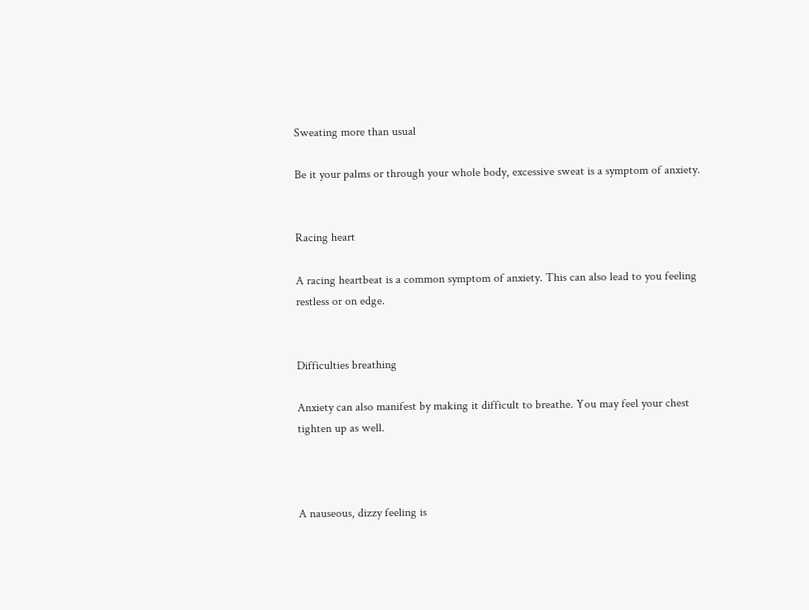Sweating more than usual

Be it your palms or through your whole body, excessive sweat is a symptom of anxiety.


Racing heart

A racing heartbeat is a common symptom of anxiety. This can also lead to you feeling restless or on edge.


Difficulties breathing

Anxiety can also manifest by making it difficult to breathe. You may feel your chest tighten up as well.



A nauseous, dizzy feeling is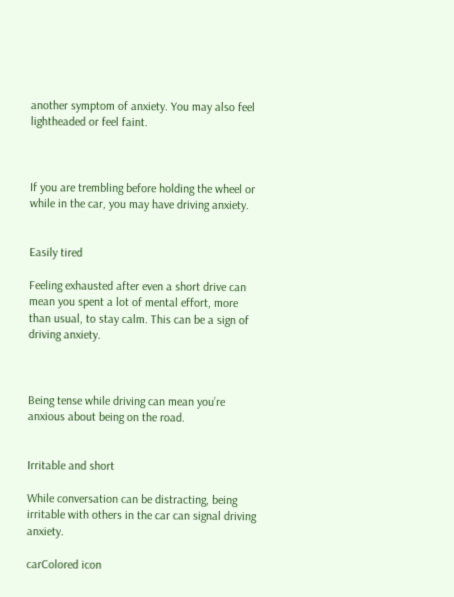another symptom of anxiety. You may also feel lightheaded or feel faint.



If you are trembling before holding the wheel or while in the car, you may have driving anxiety.


Easily tired

Feeling exhausted after even a short drive can mean you spent a lot of mental effort, more than usual, to stay calm. This can be a sign of driving anxiety.



Being tense while driving can mean you’re anxious about being on the road.


Irritable and short

While conversation can be distracting, being irritable with others in the car can signal driving anxiety.

carColored icon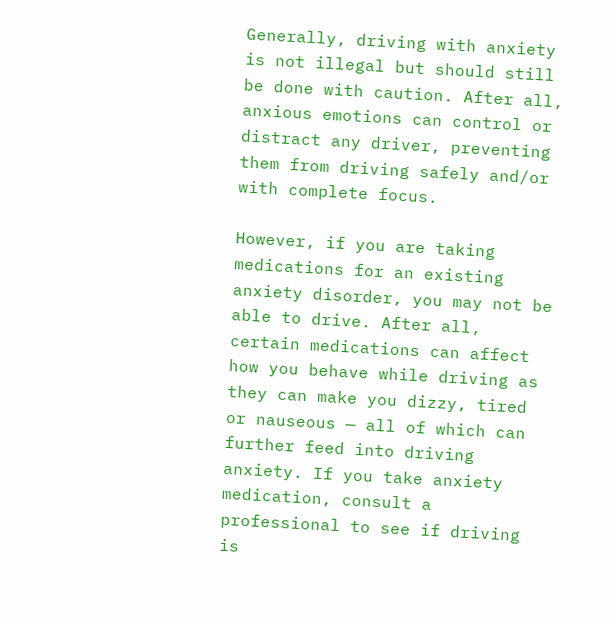Generally, driving with anxiety is not illegal but should still be done with caution. After all, anxious emotions can control or distract any driver, preventing them from driving safely and/or with complete focus.

However, if you are taking medications for an existing anxiety disorder, you may not be able to drive. After all, certain medications can affect how you behave while driving as they can make you dizzy, tired or nauseous — all of which can further feed into driving anxiety. If you take anxiety medication, consult a professional to see if driving is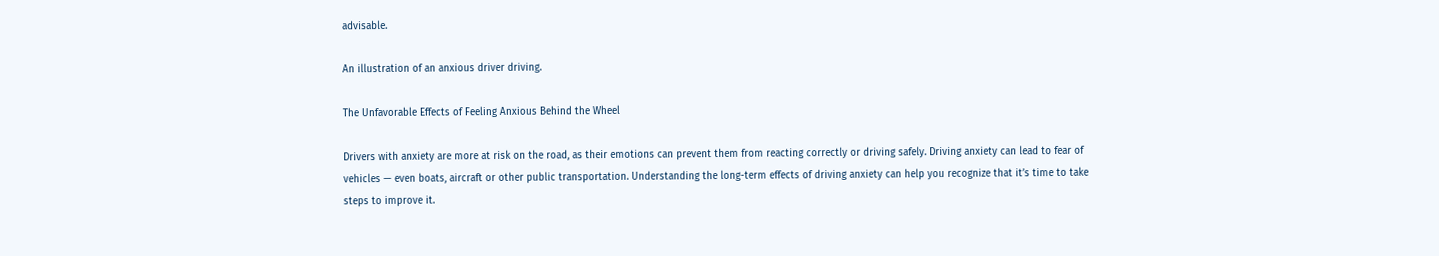advisable.

An illustration of an anxious driver driving.

The Unfavorable Effects of Feeling Anxious Behind the Wheel

Drivers with anxiety are more at risk on the road, as their emotions can prevent them from reacting correctly or driving safely. Driving anxiety can lead to fear of vehicles — even boats, aircraft or other public transportation. Understanding the long-term effects of driving anxiety can help you recognize that it’s time to take steps to improve it.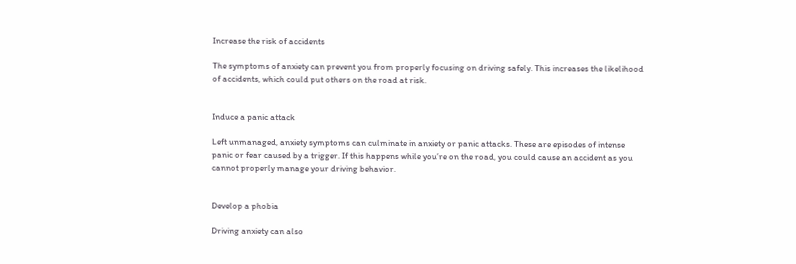Increase the risk of accidents

The symptoms of anxiety can prevent you from properly focusing on driving safely. This increases the likelihood of accidents, which could put others on the road at risk.


Induce a panic attack

Left unmanaged, anxiety symptoms can culminate in anxiety or panic attacks. These are episodes of intense panic or fear caused by a trigger. If this happens while you’re on the road, you could cause an accident as you cannot properly manage your driving behavior.


Develop a phobia

Driving anxiety can also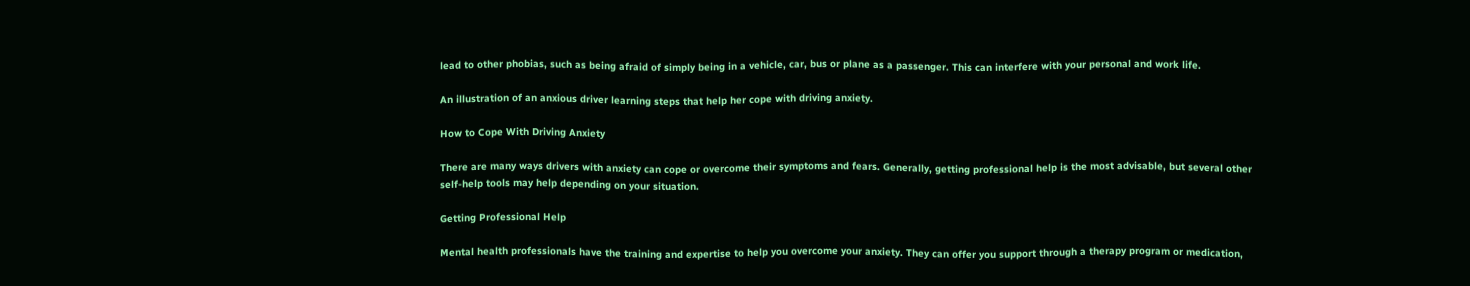lead to other phobias, such as being afraid of simply being in a vehicle, car, bus or plane as a passenger. This can interfere with your personal and work life.

An illustration of an anxious driver learning steps that help her cope with driving anxiety.

How to Cope With Driving Anxiety

There are many ways drivers with anxiety can cope or overcome their symptoms and fears. Generally, getting professional help is the most advisable, but several other self-help tools may help depending on your situation.

Getting Professional Help

Mental health professionals have the training and expertise to help you overcome your anxiety. They can offer you support through a therapy program or medication,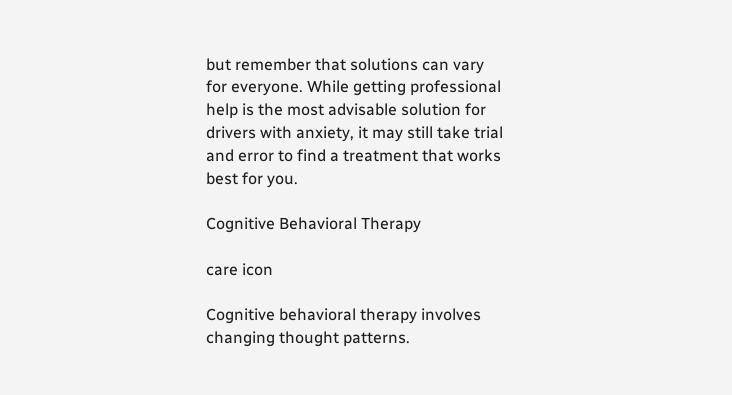but remember that solutions can vary for everyone. While getting professional help is the most advisable solution for drivers with anxiety, it may still take trial and error to find a treatment that works best for you.

Cognitive Behavioral Therapy

care icon

Cognitive behavioral therapy involves changing thought patterns.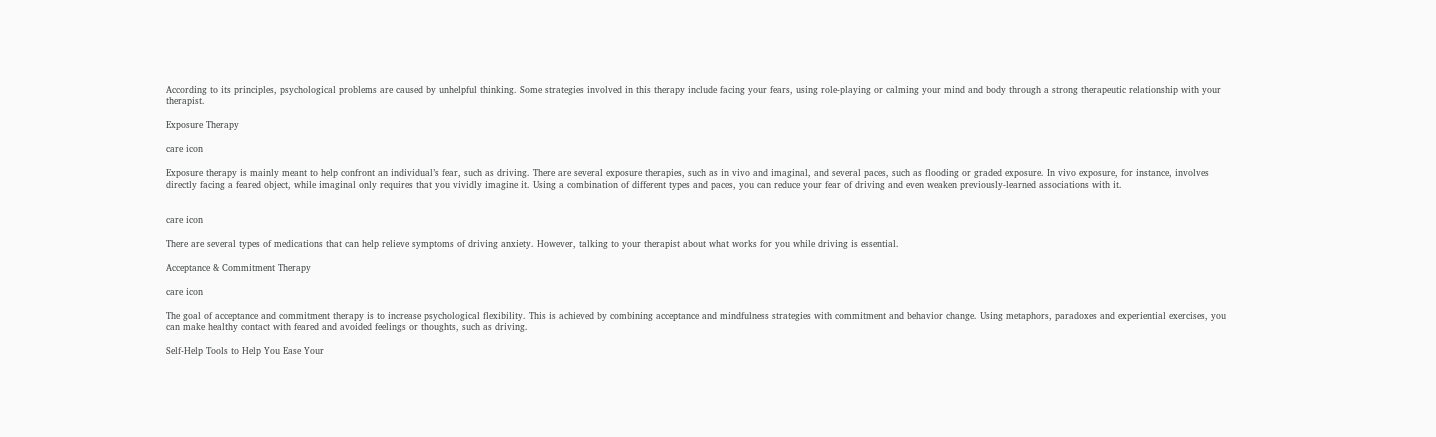According to its principles, psychological problems are caused by unhelpful thinking. Some strategies involved in this therapy include facing your fears, using role-playing or calming your mind and body through a strong therapeutic relationship with your therapist.

Exposure Therapy

care icon

Exposure therapy is mainly meant to help confront an individual’s fear, such as driving. There are several exposure therapies, such as in vivo and imaginal, and several paces, such as flooding or graded exposure. In vivo exposure, for instance, involves directly facing a feared object, while imaginal only requires that you vividly imagine it. Using a combination of different types and paces, you can reduce your fear of driving and even weaken previously-learned associations with it.


care icon

There are several types of medications that can help relieve symptoms of driving anxiety. However, talking to your therapist about what works for you while driving is essential.

Acceptance & Commitment Therapy

care icon

The goal of acceptance and commitment therapy is to increase psychological flexibility. This is achieved by combining acceptance and mindfulness strategies with commitment and behavior change. Using metaphors, paradoxes and experiential exercises, you can make healthy contact with feared and avoided feelings or thoughts, such as driving.

Self-Help Tools to Help You Ease Your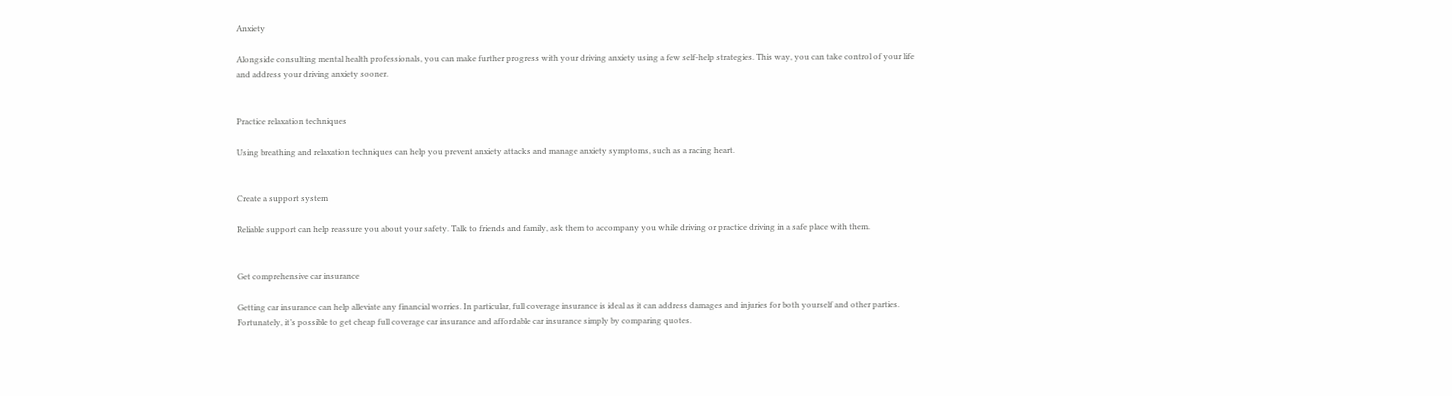Anxiety

Alongside consulting mental health professionals, you can make further progress with your driving anxiety using a few self-help strategies. This way, you can take control of your life and address your driving anxiety sooner.


Practice relaxation techniques

Using breathing and relaxation techniques can help you prevent anxiety attacks and manage anxiety symptoms, such as a racing heart.


Create a support system

Reliable support can help reassure you about your safety. Talk to friends and family, ask them to accompany you while driving or practice driving in a safe place with them.


Get comprehensive car insurance

Getting car insurance can help alleviate any financial worries. In particular, full coverage insurance is ideal as it can address damages and injuries for both yourself and other parties. Fortunately, it’s possible to get cheap full coverage car insurance and affordable car insurance simply by comparing quotes.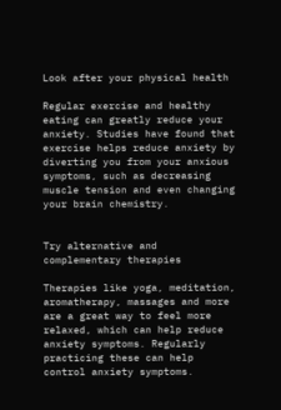Look after your physical health

Regular exercise and healthy eating can greatly reduce your anxiety. Studies have found that exercise helps reduce anxiety by diverting you from your anxious symptoms, such as decreasing muscle tension and even changing your brain chemistry.


Try alternative and complementary therapies

Therapies like yoga, meditation, aromatherapy, massages and more are a great way to feel more relaxed, which can help reduce anxiety symptoms. Regularly practicing these can help control anxiety symptoms.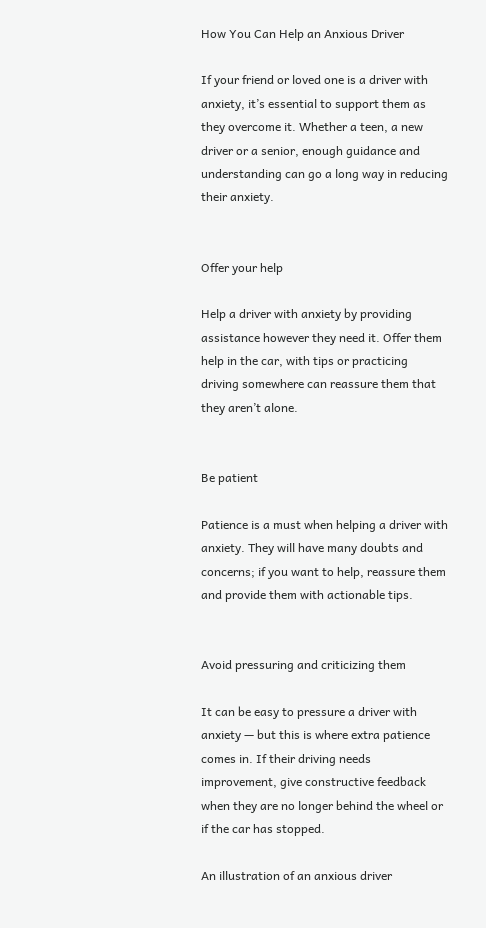How You Can Help an Anxious Driver

If your friend or loved one is a driver with anxiety, it’s essential to support them as they overcome it. Whether a teen, a new driver or a senior, enough guidance and understanding can go a long way in reducing their anxiety.


Offer your help

Help a driver with anxiety by providing assistance however they need it. Offer them help in the car, with tips or practicing driving somewhere can reassure them that they aren’t alone.


Be patient

Patience is a must when helping a driver with anxiety. They will have many doubts and concerns; if you want to help, reassure them and provide them with actionable tips.


Avoid pressuring and criticizing them

It can be easy to pressure a driver with anxiety — but this is where extra patience comes in. If their driving needs improvement, give constructive feedback when they are no longer behind the wheel or if the car has stopped.

An illustration of an anxious driver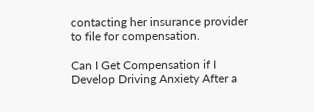contacting her insurance provider to file for compensation.

Can I Get Compensation if I Develop Driving Anxiety After a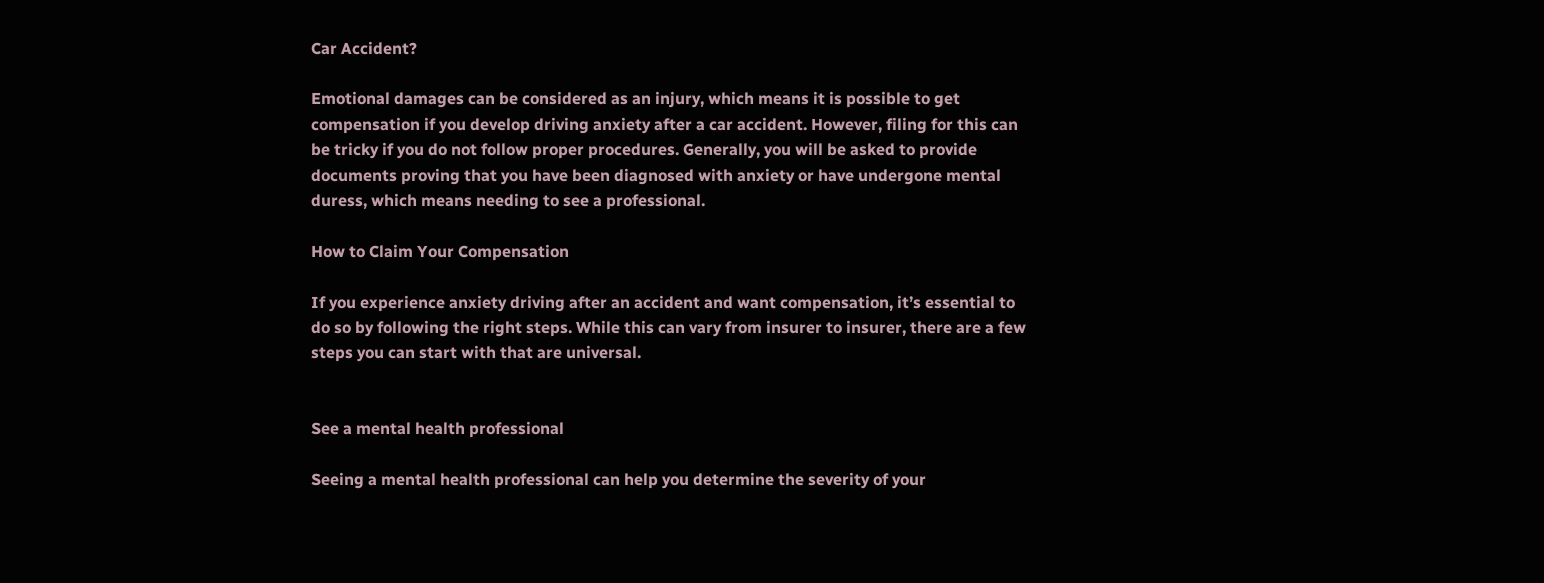Car Accident?

Emotional damages can be considered as an injury, which means it is possible to get compensation if you develop driving anxiety after a car accident. However, filing for this can be tricky if you do not follow proper procedures. Generally, you will be asked to provide documents proving that you have been diagnosed with anxiety or have undergone mental duress, which means needing to see a professional.

How to Claim Your Compensation

If you experience anxiety driving after an accident and want compensation, it’s essential to do so by following the right steps. While this can vary from insurer to insurer, there are a few steps you can start with that are universal.


See a mental health professional

Seeing a mental health professional can help you determine the severity of your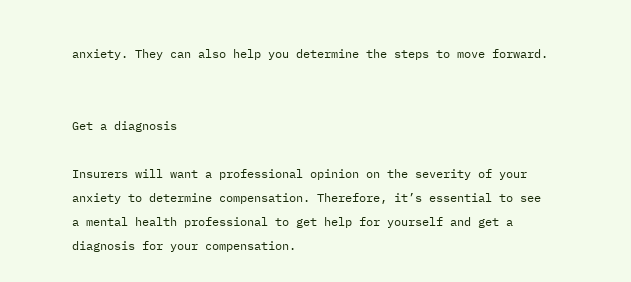anxiety. They can also help you determine the steps to move forward.


Get a diagnosis

Insurers will want a professional opinion on the severity of your anxiety to determine compensation. Therefore, it’s essential to see a mental health professional to get help for yourself and get a diagnosis for your compensation.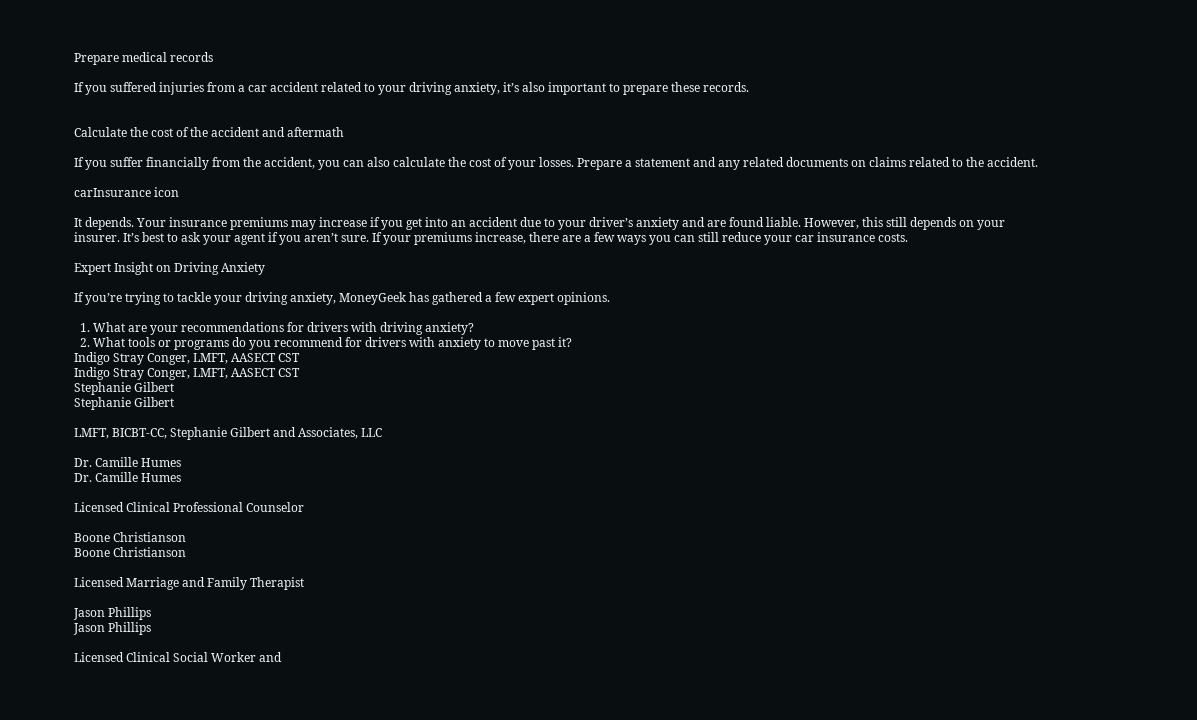Prepare medical records

If you suffered injuries from a car accident related to your driving anxiety, it’s also important to prepare these records.


Calculate the cost of the accident and aftermath

If you suffer financially from the accident, you can also calculate the cost of your losses. Prepare a statement and any related documents on claims related to the accident.

carInsurance icon

It depends. Your insurance premiums may increase if you get into an accident due to your driver’s anxiety and are found liable. However, this still depends on your insurer. It’s best to ask your agent if you aren’t sure. If your premiums increase, there are a few ways you can still reduce your car insurance costs.

Expert Insight on Driving Anxiety

If you’re trying to tackle your driving anxiety, MoneyGeek has gathered a few expert opinions.

  1. What are your recommendations for drivers with driving anxiety?
  2. What tools or programs do you recommend for drivers with anxiety to move past it?
Indigo Stray Conger, LMFT, AASECT CST
Indigo Stray Conger, LMFT, AASECT CST
Stephanie Gilbert
Stephanie Gilbert

LMFT, BICBT-CC, Stephanie Gilbert and Associates, LLC

Dr. Camille Humes
Dr. Camille Humes

Licensed Clinical Professional Counselor

Boone Christianson
Boone Christianson

Licensed Marriage and Family Therapist

Jason Phillips
Jason Phillips

Licensed Clinical Social Worker and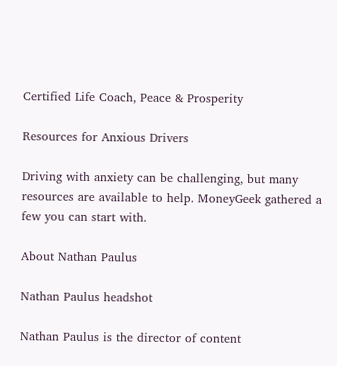Certified Life Coach, Peace & Prosperity

Resources for Anxious Drivers

Driving with anxiety can be challenging, but many resources are available to help. MoneyGeek gathered a few you can start with.

About Nathan Paulus

Nathan Paulus headshot

Nathan Paulus is the director of content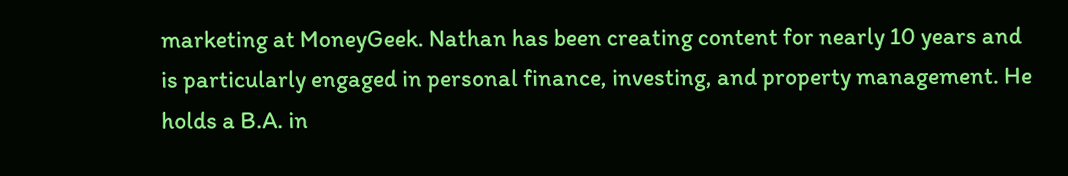marketing at MoneyGeek. Nathan has been creating content for nearly 10 years and is particularly engaged in personal finance, investing, and property management. He holds a B.A. in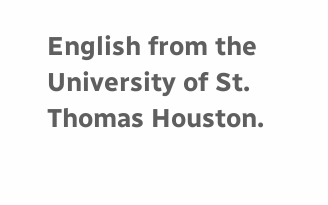English from the University of St. Thomas Houston.